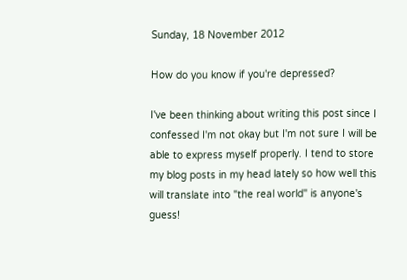Sunday, 18 November 2012

How do you know if you're depressed?

I've been thinking about writing this post since I confessed I'm not okay but I'm not sure I will be able to express myself properly. I tend to store my blog posts in my head lately so how well this will translate into "the real world" is anyone's guess!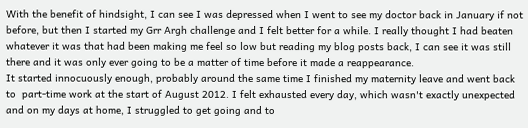With the benefit of hindsight, I can see I was depressed when I went to see my doctor back in January if not before, but then I started my Grr Argh challenge and I felt better for a while. I really thought I had beaten whatever it was that had been making me feel so low but reading my blog posts back, I can see it was still there and it was only ever going to be a matter of time before it made a reappearance.
It started innocuously enough, probably around the same time I finished my maternity leave and went back to  part-time work at the start of August 2012. I felt exhausted every day, which wasn't exactly unexpected and on my days at home, I struggled to get going and to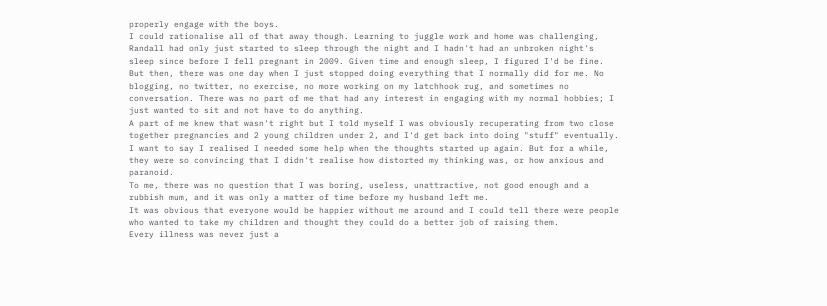properly engage with the boys.
I could rationalise all of that away though. Learning to juggle work and home was challenging, Randall had only just started to sleep through the night and I hadn't had an unbroken night's sleep since before I fell pregnant in 2009. Given time and enough sleep, I figured I'd be fine.
But then, there was one day when I just stopped doing everything that I normally did for me. No blogging, no twitter, no exercise, no more working on my latchhook rug, and sometimes no conversation. There was no part of me that had any interest in engaging with my normal hobbies; I just wanted to sit and not have to do anything.
A part of me knew that wasn't right but I told myself I was obviously recuperating from two close together pregnancies and 2 young children under 2, and I'd get back into doing "stuff" eventually.
I want to say I realised I needed some help when the thoughts started up again. But for a while, they were so convincing that I didn't realise how distorted my thinking was, or how anxious and paranoid.
To me, there was no question that I was boring, useless, unattractive, not good enough and a rubbish mum, and it was only a matter of time before my husband left me.
It was obvious that everyone would be happier without me around and I could tell there were people who wanted to take my children and thought they could do a better job of raising them.
Every illness was never just a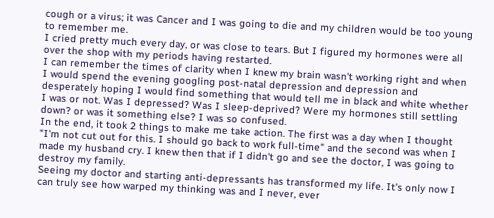cough or a virus; it was Cancer and I was going to die and my children would be too young to remember me.
I cried pretty much every day, or was close to tears. But I figured my hormones were all over the shop with my periods having restarted.
I can remember the times of clarity when I knew my brain wasn't working right and when I would spend the evening googling post-natal depression and depression and desperately hoping I would find something that would tell me in black and white whether I was or not. Was I depressed? Was I sleep-deprived? Were my hormones still settling down? or was it something else? I was so confused.
In the end, it took 2 things to make me take action. The first was a day when I thought "I'm not cut out for this. I should go back to work full-time" and the second was when I made my husband cry. I knew then that if I didn't go and see the doctor, I was going to destroy my family.
Seeing my doctor and starting anti-depressants has transformed my life. It's only now I can truly see how warped my thinking was and I never, ever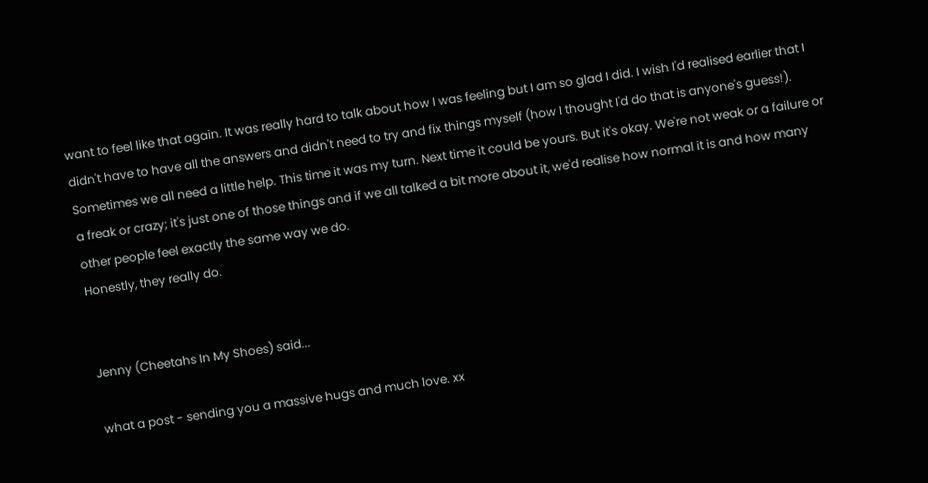want to feel like that again. It was really hard to talk about how I was feeling but I am so glad I did. I wish I'd realised earlier that I didn't have to have all the answers and didn't need to try and fix things myself (how I thought I'd do that is anyone's guess!).
Sometimes we all need a little help. This time it was my turn. Next time it could be yours. But it's okay. We're not weak or a failure or a freak or crazy; it's just one of those things and if we all talked a bit more about it, we'd realise how normal it is and how many other people feel exactly the same way we do.
Honestly, they really do.


Jenny (Cheetahs In My Shoes) said...

what a post - sending you a massive hugs and much love. xx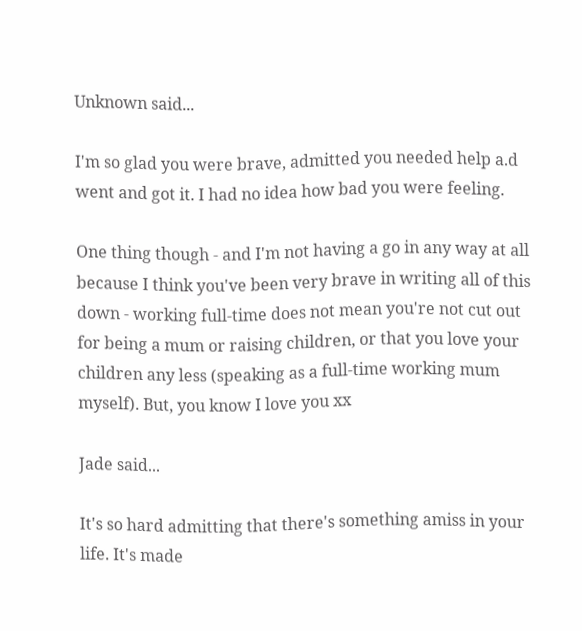Unknown said...

I'm so glad you were brave, admitted you needed help a.d went and got it. I had no idea how bad you were feeling.

One thing though - and I'm not having a go in any way at all because I think you've been very brave in writing all of this down - working full-time does not mean you're not cut out for being a mum or raising children, or that you love your children any less (speaking as a full-time working mum myself). But, you know I love you xx

Jade said...

It's so hard admitting that there's something amiss in your life. It's made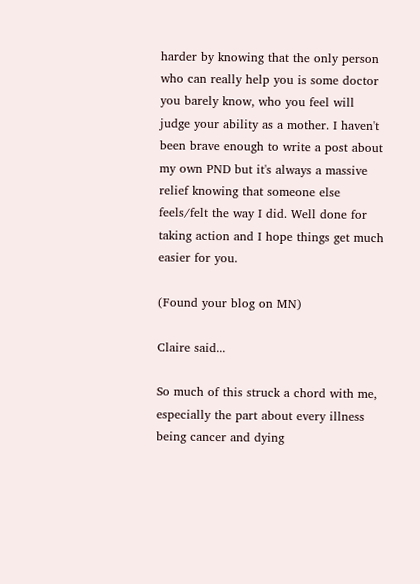harder by knowing that the only person who can really help you is some doctor you barely know, who you feel will judge your ability as a mother. I haven't been brave enough to write a post about my own PND but it's always a massive relief knowing that someone else feels/felt the way I did. Well done for taking action and I hope things get much easier for you.

(Found your blog on MN)

Claire said...

So much of this struck a chord with me, especially the part about every illness being cancer and dying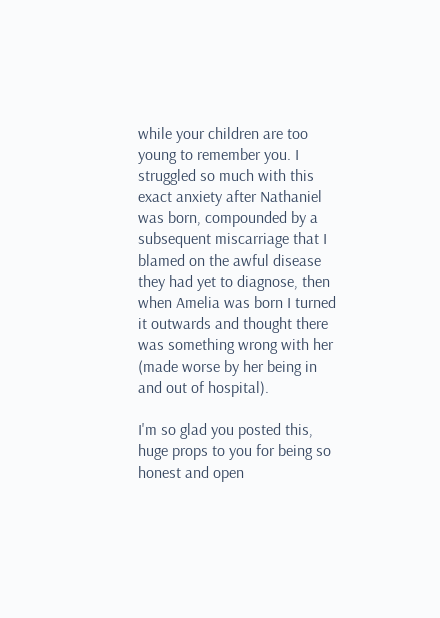while your children are too young to remember you. I struggled so much with this exact anxiety after Nathaniel was born, compounded by a subsequent miscarriage that I blamed on the awful disease they had yet to diagnose, then when Amelia was born I turned it outwards and thought there was something wrong with her (made worse by her being in and out of hospital).

I'm so glad you posted this, huge props to you for being so honest and open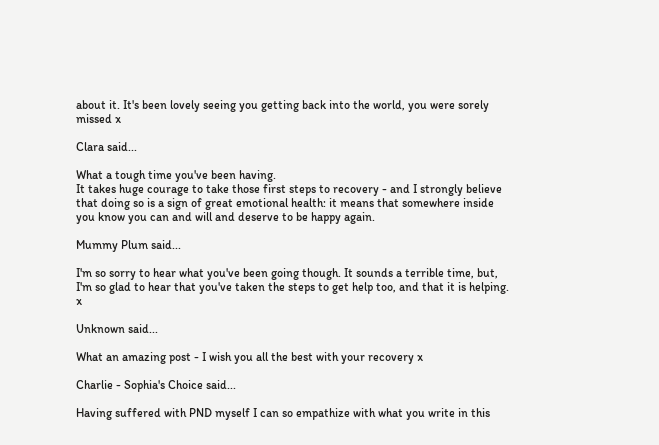about it. It's been lovely seeing you getting back into the world, you were sorely missed x

Clara said...

What a tough time you've been having.
It takes huge courage to take those first steps to recovery - and I strongly believe that doing so is a sign of great emotional health: it means that somewhere inside you know you can and will and deserve to be happy again.

Mummy Plum said...

I'm so sorry to hear what you've been going though. It sounds a terrible time, but, I'm so glad to hear that you've taken the steps to get help too, and that it is helping. x

Unknown said...

What an amazing post - I wish you all the best with your recovery x

Charlie - Sophia's Choice said...

Having suffered with PND myself I can so empathize with what you write in this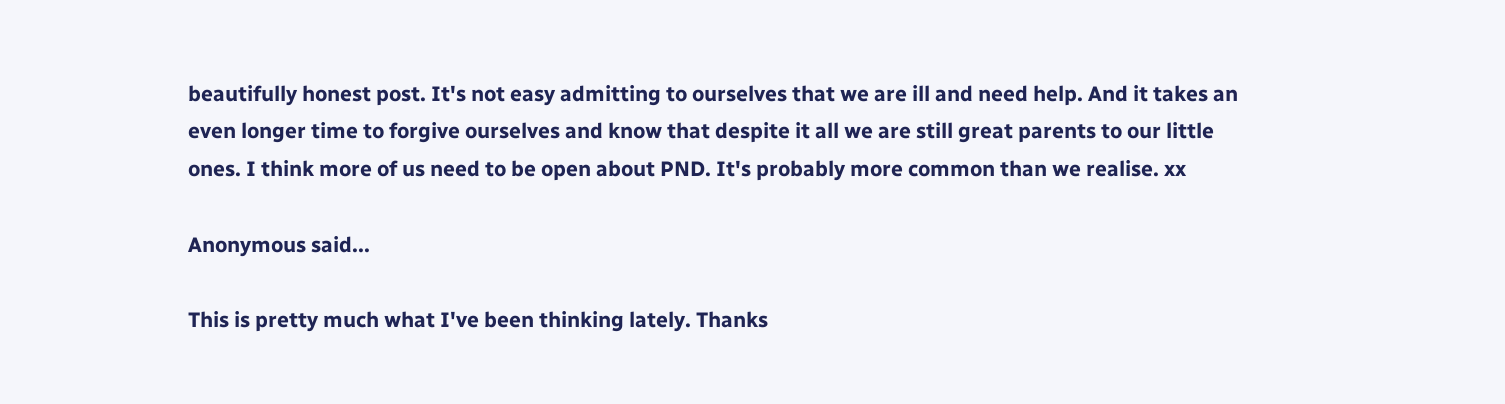beautifully honest post. It's not easy admitting to ourselves that we are ill and need help. And it takes an even longer time to forgive ourselves and know that despite it all we are still great parents to our little ones. I think more of us need to be open about PND. It's probably more common than we realise. xx

Anonymous said...

This is pretty much what I've been thinking lately. Thanks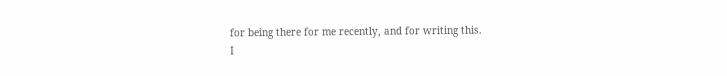for being there for me recently, and for writing this.
I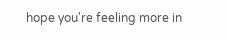hope you're feeling more in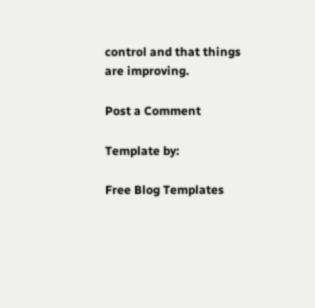control and that things are improving.

Post a Comment

Template by:

Free Blog Templates